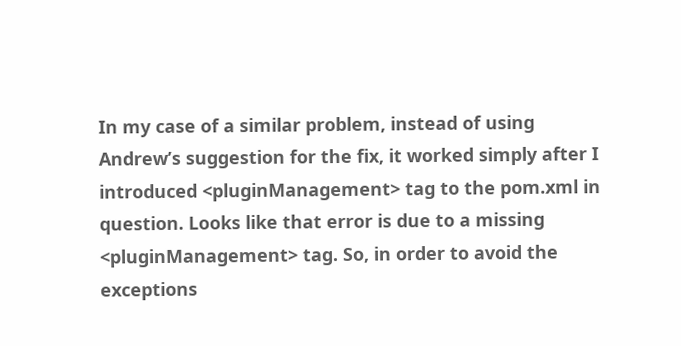In my case of a similar problem, instead of using Andrew’s suggestion for the fix, it worked simply after I introduced <pluginManagement> tag to the pom.xml in question. Looks like that error is due to a missing <pluginManagement> tag. So, in order to avoid the exceptions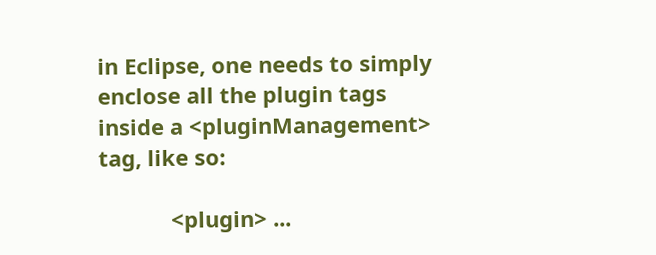in Eclipse, one needs to simply enclose all the plugin tags inside a <pluginManagement> tag, like so:

            <plugin> ...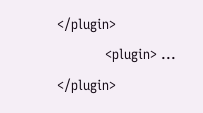</plugin>
            <plugin> ... </plugin>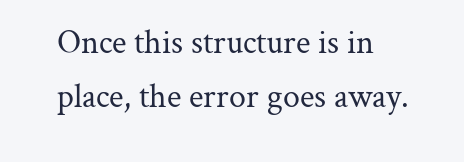Once this structure is in place, the error goes away.